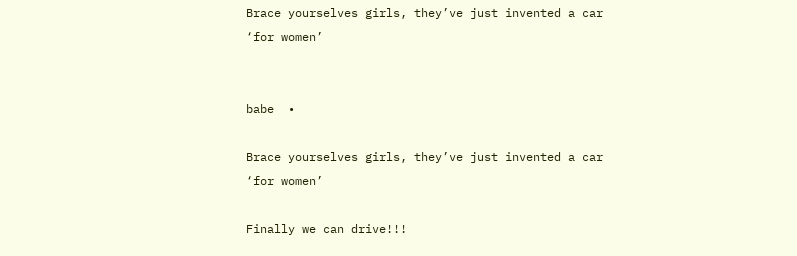Brace yourselves girls, they’ve just invented a car ‘for women’


babe  •

Brace yourselves girls, they’ve just invented a car ‘for women’

Finally we can drive!!!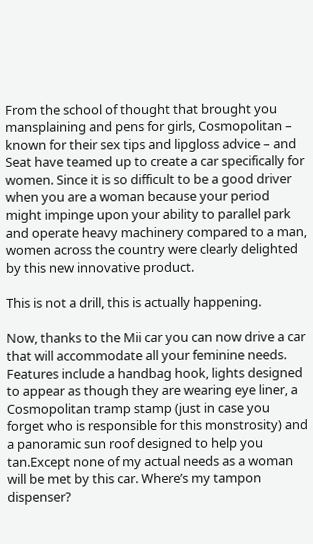From the school of thought that brought you mansplaining and pens for girls, Cosmopolitan – known for their sex tips and lipgloss advice – and Seat have teamed up to create a car specifically for women. Since it is so difficult to be a good driver when you are a woman because your period might impinge upon your ability to parallel park and operate heavy machinery compared to a man, women across the country were clearly delighted by this new innovative product.

This is not a drill, this is actually happening.

Now, thanks to the Mii car you can now drive a car that will accommodate all your feminine needs. Features include a handbag hook, lights designed to appear as though they are wearing eye liner, a Cosmopolitan tramp stamp (just in case you forget who is responsible for this monstrosity) and a panoramic sun roof designed to help you tan.Except none of my actual needs as a woman will be met by this car. Where’s my tampon dispenser?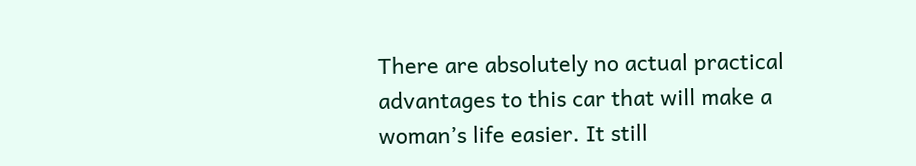There are absolutely no actual practical advantages to this car that will make a woman’s life easier. It still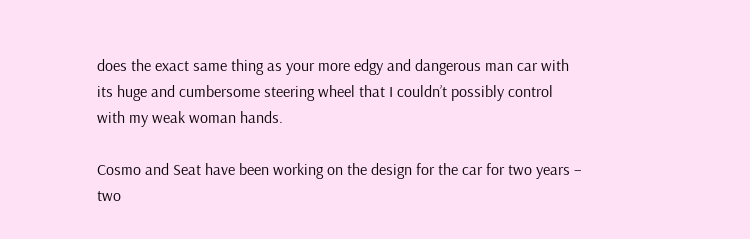does the exact same thing as your more edgy and dangerous man car with its huge and cumbersome steering wheel that I couldn’t possibly control with my weak woman hands.

Cosmo and Seat have been working on the design for the car for two years – two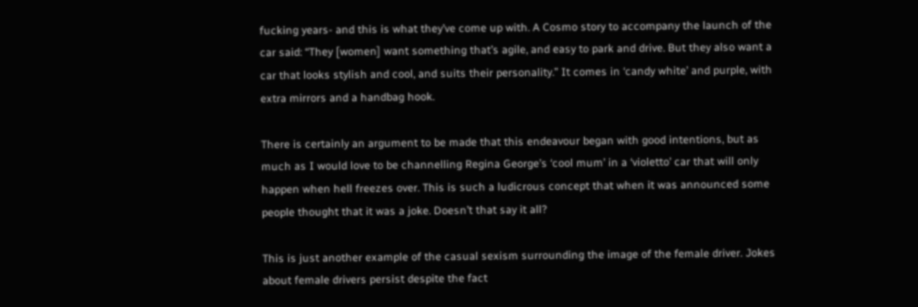fucking years- and this is what they’ve come up with. A Cosmo story to accompany the launch of the car said: “They [women] want something that’s agile, and easy to park and drive. But they also want a car that looks stylish and cool, and suits their personality.” It comes in ‘candy white’ and purple, with extra mirrors and a handbag hook.

There is certainly an argument to be made that this endeavour began with good intentions, but as much as I would love to be channelling Regina George’s ‘cool mum’ in a ‘violetto’ car that will only happen when hell freezes over. This is such a ludicrous concept that when it was announced some people thought that it was a joke. Doesn’t that say it all?

This is just another example of the casual sexism surrounding the image of the female driver. Jokes about female drivers persist despite the fact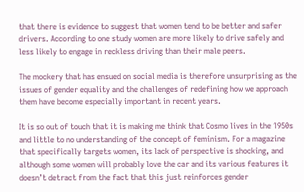that there is evidence to suggest that women tend to be better and safer drivers. According to one study women are more likely to drive safely and less likely to engage in reckless driving than their male peers.

The mockery that has ensued on social media is therefore unsurprising as the issues of gender equality and the challenges of redefining how we approach them have become especially important in recent years.

It is so out of touch that it is making me think that Cosmo lives in the 1950s and little to no understanding of the concept of feminism. For a magazine that specifically targets women, its lack of perspective is shocking, and although some women will probably love the car and its various features it doesn’t detract from the fact that this just reinforces gender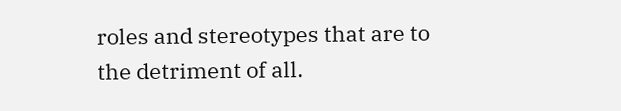roles and stereotypes that are to the detriment of all.